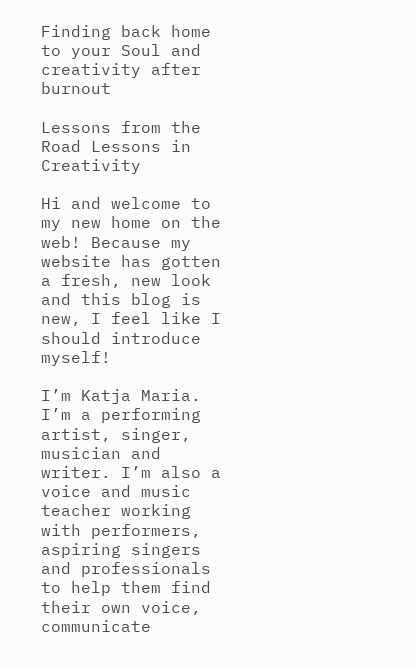Finding back home to your Soul and creativity after burnout

Lessons from the Road Lessons in Creativity

Hi and welcome to my new home on the web! Because my website has gotten a fresh, new look and this blog is new, I feel like I should introduce myself!

I’m Katja Maria. I’m a performing artist, singer, musician and writer. I’m also a voice and music teacher working with performers, aspiring singers and professionals to help them find their own voice, communicate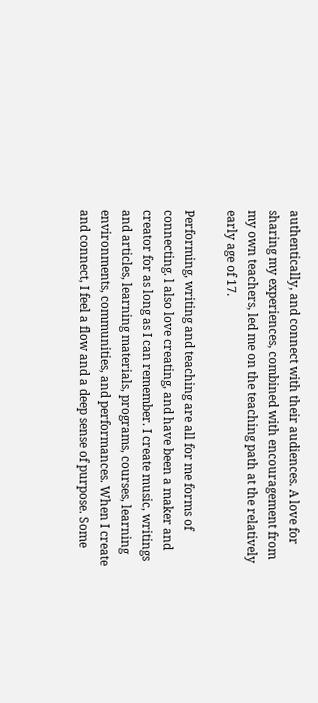authentically, and connect with their audiences. A love for sharing my experiences, combined with encouragement from my own teachers, led me on the teaching path at the relatively early age of 17.

Performing, writing and teaching are all for me forms of connecting. l also love creating, and have been a maker and creator for as long as I can remember. I create music, writings and articles, learning materials, programs, courses, learning environments, communities, and performances. When I create and connect, I feel a flow and a deep sense of purpose. Some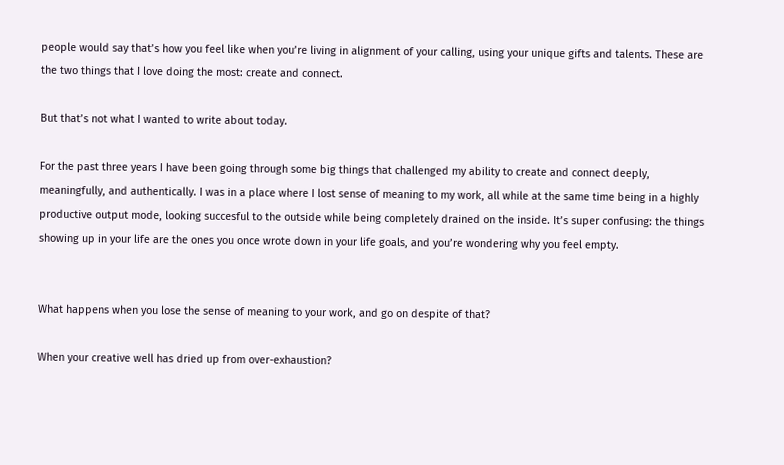people would say that’s how you feel like when you’re living in alignment of your calling, using your unique gifts and talents. These are the two things that I love doing the most: create and connect.

But that’s not what I wanted to write about today.

For the past three years I have been going through some big things that challenged my ability to create and connect deeply, meaningfully, and authentically. I was in a place where I lost sense of meaning to my work, all while at the same time being in a highly productive output mode, looking succesful to the outside while being completely drained on the inside. It’s super confusing: the things showing up in your life are the ones you once wrote down in your life goals, and you’re wondering why you feel empty.


What happens when you lose the sense of meaning to your work, and go on despite of that?

When your creative well has dried up from over-exhaustion?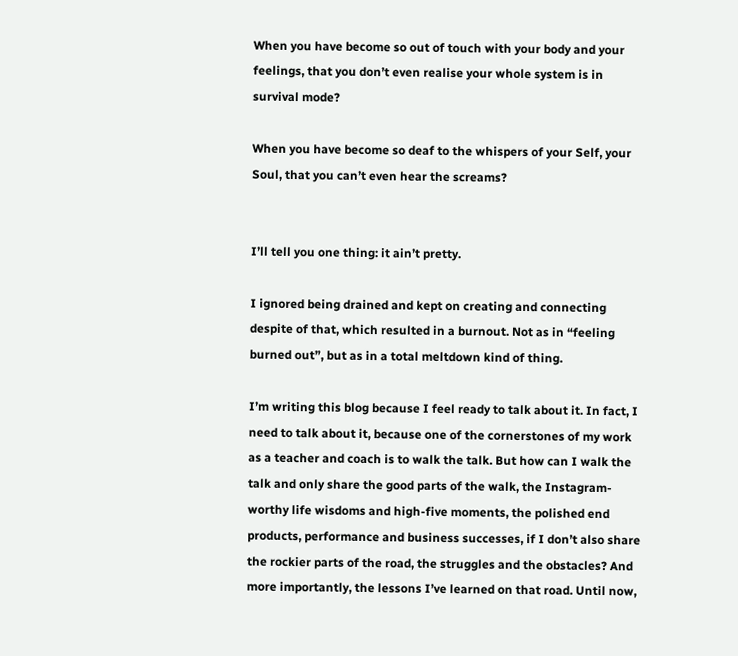When you have become so out of touch with your body and your feelings, that you don’t even realise your whole system is in survival mode?

When you have become so deaf to the whispers of your Self, your Soul, that you can’t even hear the screams?


I’ll tell you one thing: it ain’t pretty.

I ignored being drained and kept on creating and connecting despite of that, which resulted in a burnout. Not as in “feeling burned out”, but as in a total meltdown kind of thing.

I’m writing this blog because I feel ready to talk about it. In fact, I need to talk about it, because one of the cornerstones of my work as a teacher and coach is to walk the talk. But how can I walk the talk and only share the good parts of the walk, the Instagram-worthy life wisdoms and high-five moments, the polished end products, performance and business successes, if I don’t also share the rockier parts of the road, the struggles and the obstacles? And more importantly, the lessons I’ve learned on that road. Until now,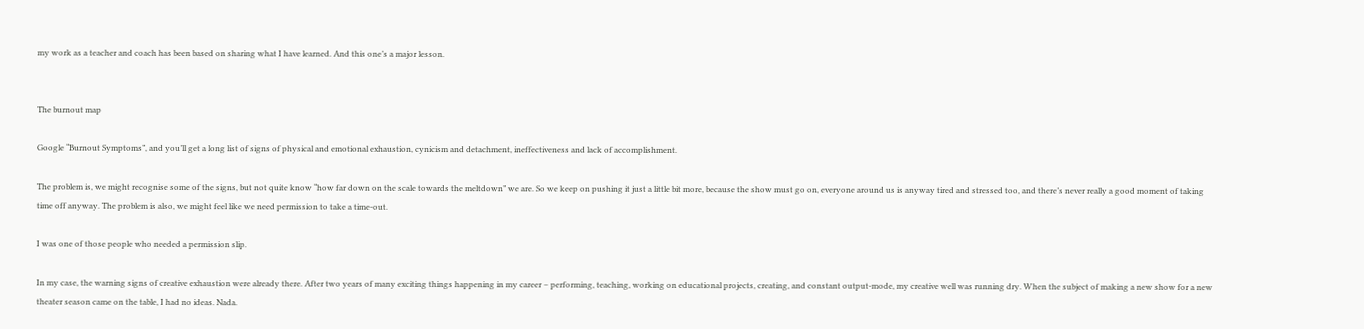my work as a teacher and coach has been based on sharing what I have learned. And this one’s a major lesson.


The burnout map

Google “Burnout Symptoms”, and you’ll get a long list of signs of physical and emotional exhaustion, cynicism and detachment, ineffectiveness and lack of accomplishment.

The problem is, we might recognise some of the signs, but not quite know “how far down on the scale towards the meltdown” we are. So we keep on pushing it just a little bit more, because the show must go on, everyone around us is anyway tired and stressed too, and there’s never really a good moment of taking time off anyway. The problem is also, we might feel like we need permission to take a time-out.

I was one of those people who needed a permission slip.

In my case, the warning signs of creative exhaustion were already there. After two years of many exciting things happening in my career – performing, teaching, working on educational projects, creating, and constant output-mode, my creative well was running dry. When the subject of making a new show for a new theater season came on the table, I had no ideas. Nada.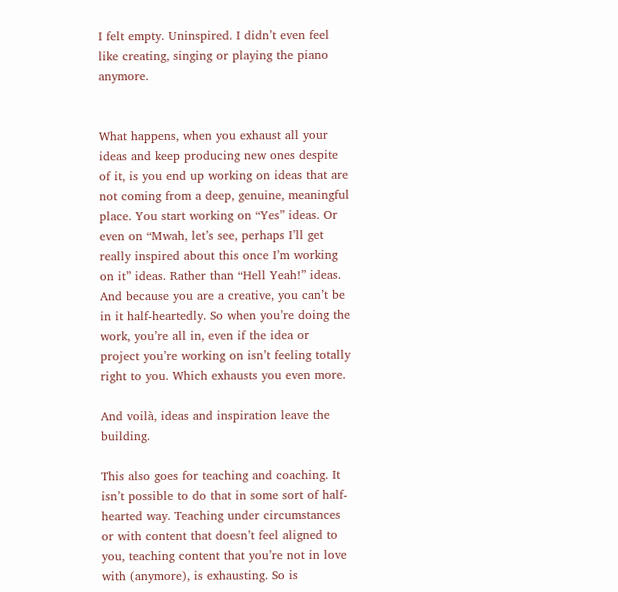I felt empty. Uninspired. I didn’t even feel like creating, singing or playing the piano anymore.


What happens, when you exhaust all your ideas and keep producing new ones despite of it, is you end up working on ideas that are not coming from a deep, genuine, meaningful place. You start working on “Yes” ideas. Or even on “Mwah, let’s see, perhaps I’ll get really inspired about this once I’m working on it” ideas. Rather than “Hell Yeah!” ideas. And because you are a creative, you can’t be in it half-heartedly. So when you’re doing the work, you’re all in, even if the idea or project you’re working on isn’t feeling totally right to you. Which exhausts you even more.

And voilà, ideas and inspiration leave the building.

This also goes for teaching and coaching. It isn’t possible to do that in some sort of half-hearted way. Teaching under circumstances or with content that doesn’t feel aligned to you, teaching content that you’re not in love with (anymore), is exhausting. So is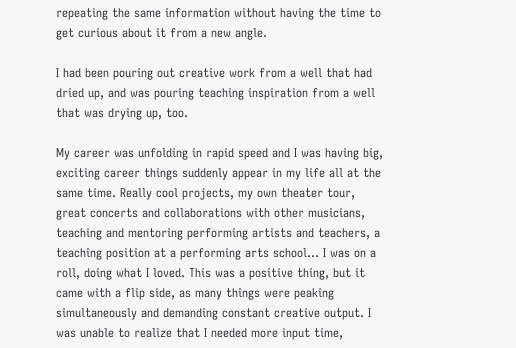repeating the same information without having the time to get curious about it from a new angle.

I had been pouring out creative work from a well that had dried up, and was pouring teaching inspiration from a well that was drying up, too.

My career was unfolding in rapid speed and I was having big, exciting career things suddenly appear in my life all at the same time. Really cool projects, my own theater tour, great concerts and collaborations with other musicians, teaching and mentoring performing artists and teachers, a teaching position at a performing arts school… I was on a roll, doing what I loved. This was a positive thing, but it came with a flip side, as many things were peaking simultaneously and demanding constant creative output. I was unable to realize that I needed more input time,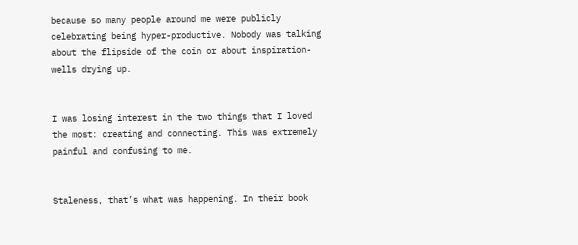because so many people around me were publicly celebrating being hyper-productive. Nobody was talking about the flipside of the coin or about inspiration-wells drying up.


I was losing interest in the two things that I loved the most: creating and connecting. This was extremely painful and confusing to me.


Staleness, that’s what was happening. In their book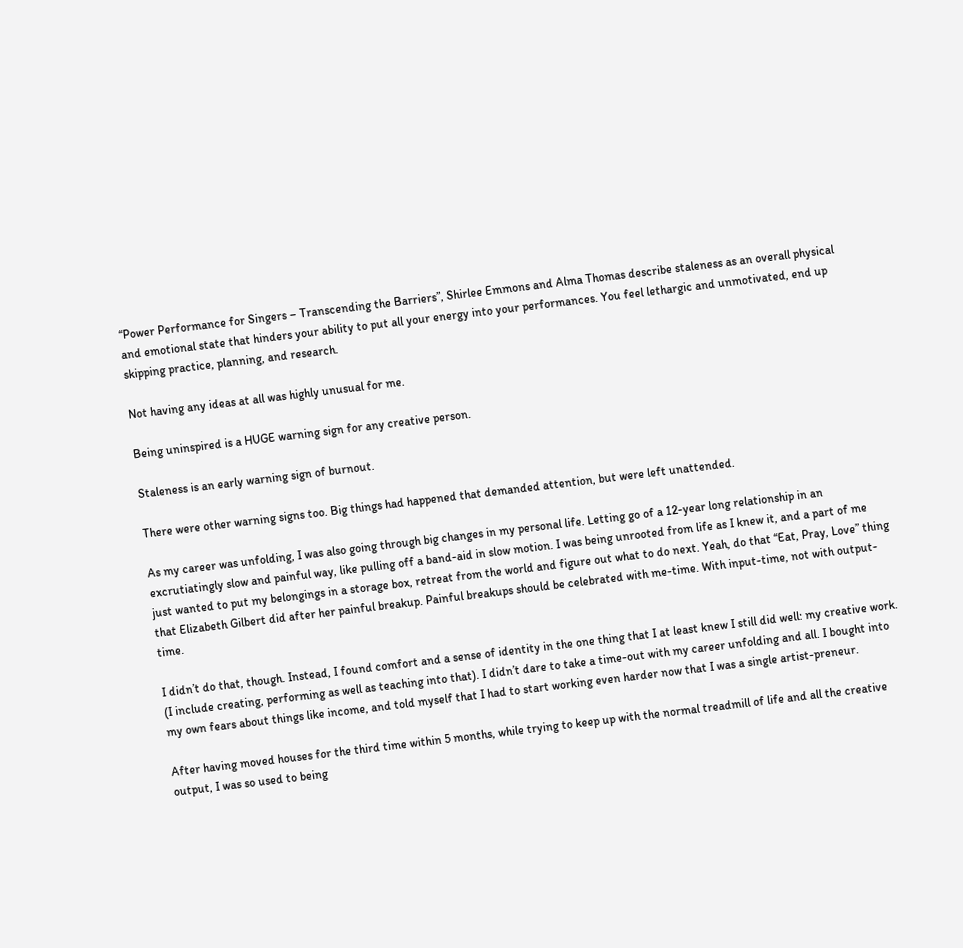“Power Performance for Singers – Transcending the Barriers”, Shirlee Emmons and Alma Thomas describe staleness as an overall physical and emotional state that hinders your ability to put all your energy into your performances. You feel lethargic and unmotivated, end up skipping practice, planning, and research.

Not having any ideas at all was highly unusual for me.

Being uninspired is a HUGE warning sign for any creative person.

Staleness is an early warning sign of burnout.

There were other warning signs too. Big things had happened that demanded attention, but were left unattended.

As my career was unfolding, I was also going through big changes in my personal life. Letting go of a 12-year long relationship in an excrutiatingly slow and painful way, like pulling off a band-aid in slow motion. I was being unrooted from life as I knew it, and a part of me just wanted to put my belongings in a storage box, retreat from the world and figure out what to do next. Yeah, do that “Eat, Pray, Love” thing that Elizabeth Gilbert did after her painful breakup. Painful breakups should be celebrated with me-time. With input-time, not with output-time.

I didn’t do that, though. Instead, I found comfort and a sense of identity in the one thing that I at least knew I still did well: my creative work. (I include creating, performing as well as teaching into that). I didn’t dare to take a time-out with my career unfolding and all. I bought into my own fears about things like income, and told myself that I had to start working even harder now that I was a single artist-preneur.

After having moved houses for the third time within 5 months, while trying to keep up with the normal treadmill of life and all the creative output, I was so used to being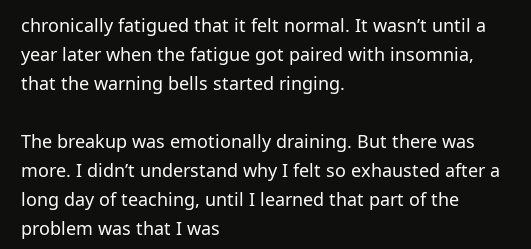chronically fatigued that it felt normal. It wasn’t until a year later when the fatigue got paired with insomnia, that the warning bells started ringing.

The breakup was emotionally draining. But there was more. I didn’t understand why I felt so exhausted after a long day of teaching, until I learned that part of the problem was that I was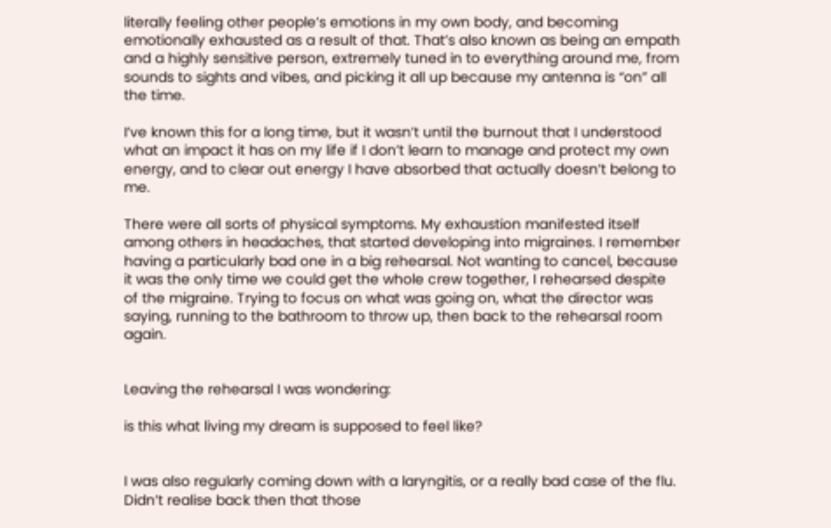literally feeling other people’s emotions in my own body, and becoming emotionally exhausted as a result of that. That’s also known as being an empath and a highly sensitive person, extremely tuned in to everything around me, from sounds to sights and vibes, and picking it all up because my antenna is “on” all the time.

I’ve known this for a long time, but it wasn’t until the burnout that I understood what an impact it has on my life if I don’t learn to manage and protect my own energy, and to clear out energy I have absorbed that actually doesn’t belong to me.

There were all sorts of physical symptoms. My exhaustion manifested itself among others in headaches, that started developing into migraines. I remember having a particularly bad one in a big rehearsal. Not wanting to cancel, because it was the only time we could get the whole crew together, I rehearsed despite of the migraine. Trying to focus on what was going on, what the director was saying, running to the bathroom to throw up, then back to the rehearsal room again.


Leaving the rehearsal I was wondering:

is this what living my dream is supposed to feel like?


I was also regularly coming down with a laryngitis, or a really bad case of the flu. Didn’t realise back then that those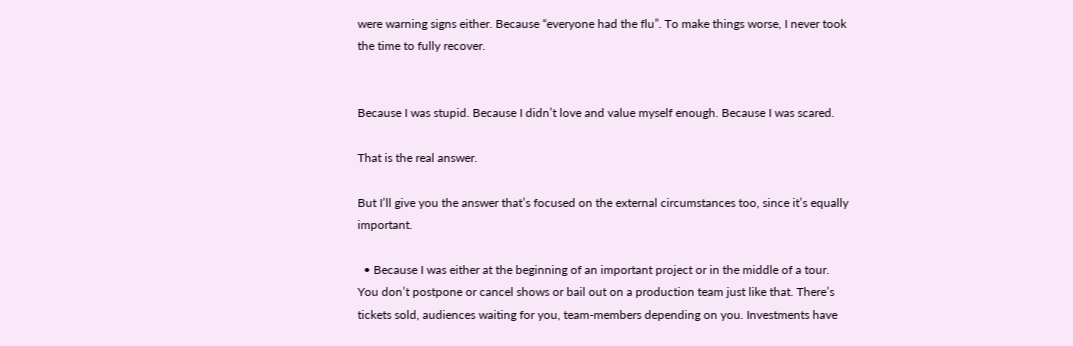were warning signs either. Because “everyone had the flu”. To make things worse, I never took the time to fully recover.


Because I was stupid. Because I didn’t love and value myself enough. Because I was scared.

That is the real answer.

But I’ll give you the answer that’s focused on the external circumstances too, since it’s equally important.

  • Because I was either at the beginning of an important project or in the middle of a tour. You don’t postpone or cancel shows or bail out on a production team just like that. There’s tickets sold, audiences waiting for you, team-members depending on you. Investments have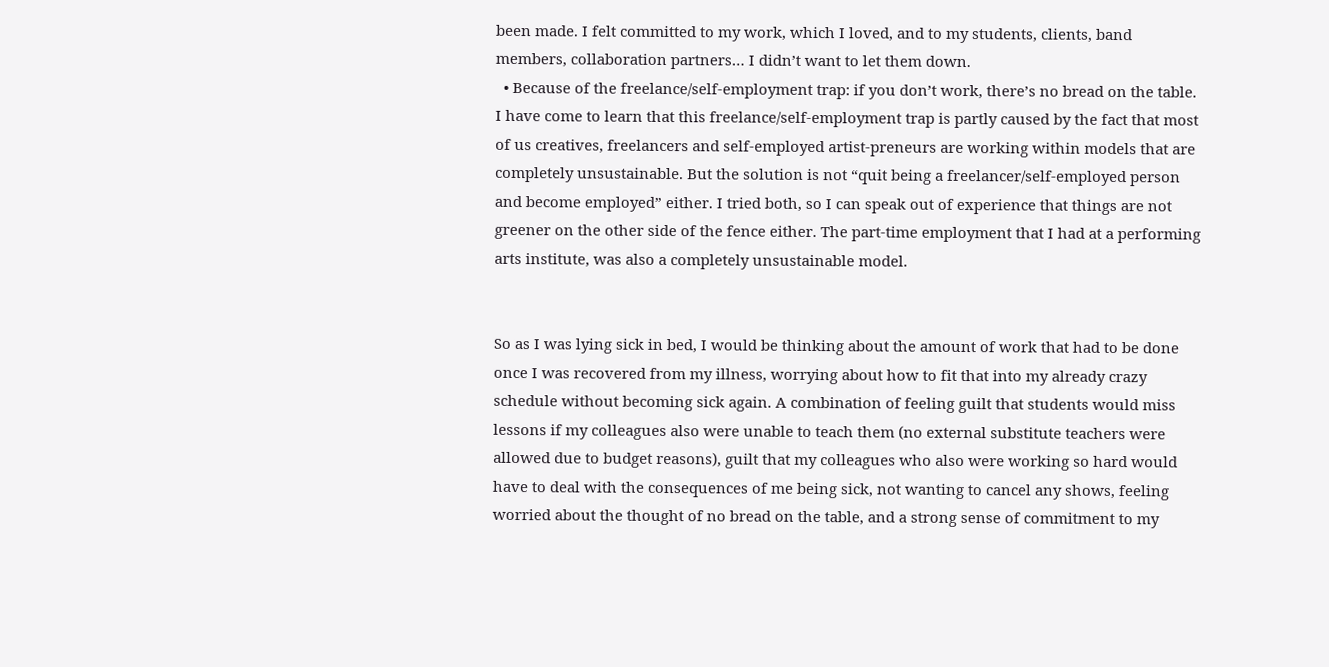been made. I felt committed to my work, which I loved, and to my students, clients, band members, collaboration partners… I didn’t want to let them down.
  • Because of the freelance/self-employment trap: if you don’t work, there’s no bread on the table. I have come to learn that this freelance/self-employment trap is partly caused by the fact that most of us creatives, freelancers and self-employed artist-preneurs are working within models that are completely unsustainable. But the solution is not “quit being a freelancer/self-employed person and become employed” either. I tried both, so I can speak out of experience that things are not greener on the other side of the fence either. The part-time employment that I had at a performing arts institute, was also a completely unsustainable model.


So as I was lying sick in bed, I would be thinking about the amount of work that had to be done once I was recovered from my illness, worrying about how to fit that into my already crazy schedule without becoming sick again. A combination of feeling guilt that students would miss lessons if my colleagues also were unable to teach them (no external substitute teachers were allowed due to budget reasons), guilt that my colleagues who also were working so hard would have to deal with the consequences of me being sick, not wanting to cancel any shows, feeling worried about the thought of no bread on the table, and a strong sense of commitment to my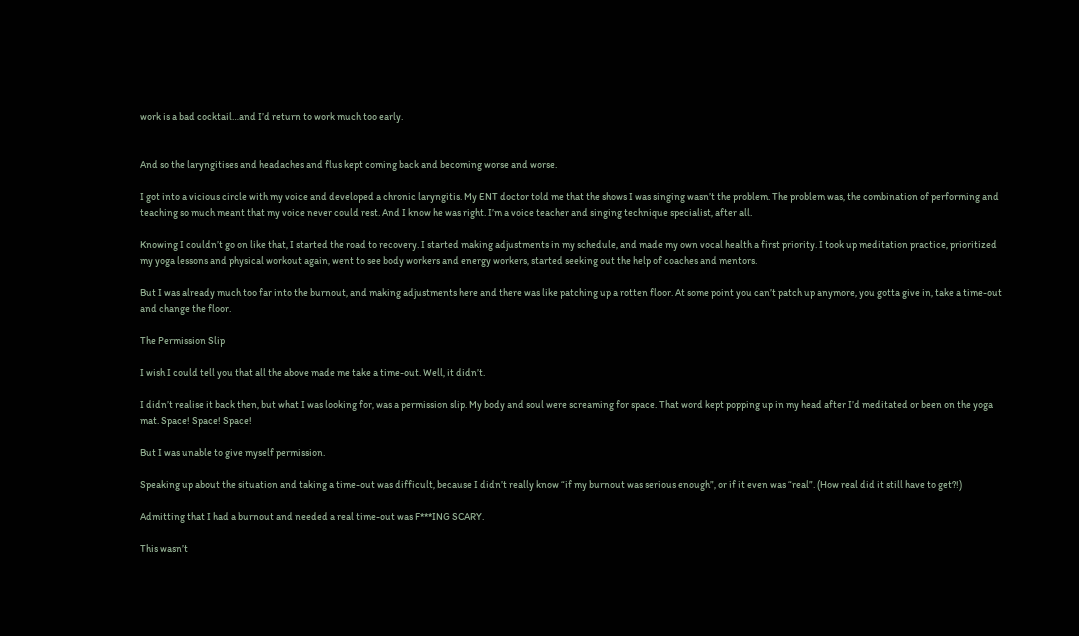work is a bad cocktail…and I’d return to work much too early.


And so the laryngitises and headaches and flus kept coming back and becoming worse and worse.

I got into a vicious circle with my voice and developed a chronic laryngitis. My ENT doctor told me that the shows I was singing wasn’t the problem. The problem was, the combination of performing and teaching so much meant that my voice never could rest. And I know he was right. I’m a voice teacher and singing technique specialist, after all.

Knowing I couldn’t go on like that, I started the road to recovery. I started making adjustments in my schedule, and made my own vocal health a first priority. I took up meditation practice, prioritized my yoga lessons and physical workout again, went to see body workers and energy workers, started seeking out the help of coaches and mentors.

But I was already much too far into the burnout, and making adjustments here and there was like patching up a rotten floor. At some point you can’t patch up anymore, you gotta give in, take a time-out and change the floor.

The Permission Slip

I wish I could tell you that all the above made me take a time-out. Well, it didn’t.

I didn’t realise it back then, but what I was looking for, was a permission slip. My body and soul were screaming for space. That word kept popping up in my head after I’d meditated or been on the yoga mat. Space! Space! Space!

But I was unable to give myself permission.

Speaking up about the situation and taking a time-out was difficult, because I didn’t really know “if my burnout was serious enough”, or if it even was “real”. (How real did it still have to get?!)

Admitting that I had a burnout and needed a real time-out was F***ING SCARY.

This wasn’t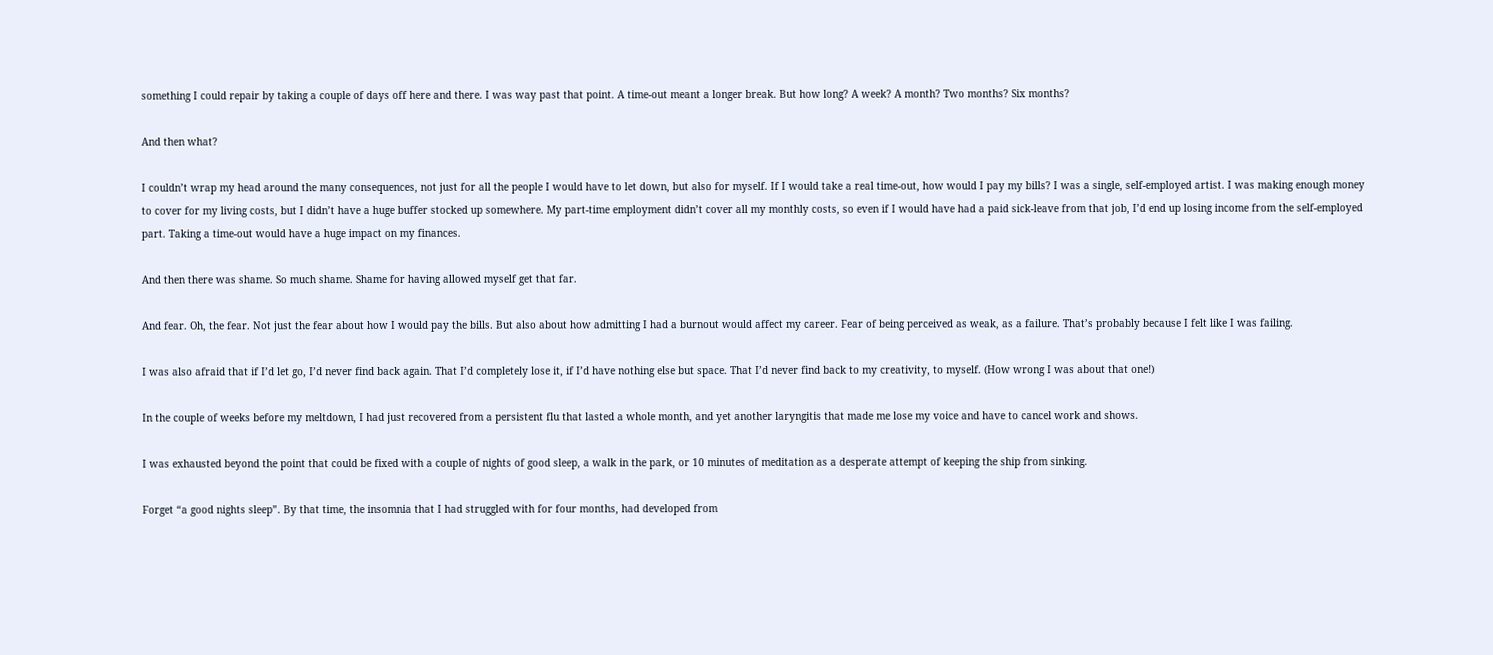something I could repair by taking a couple of days off here and there. I was way past that point. A time-out meant a longer break. But how long? A week? A month? Two months? Six months?

And then what?

I couldn’t wrap my head around the many consequences, not just for all the people I would have to let down, but also for myself. If I would take a real time-out, how would I pay my bills? I was a single, self-employed artist. I was making enough money to cover for my living costs, but I didn’t have a huge buffer stocked up somewhere. My part-time employment didn’t cover all my monthly costs, so even if I would have had a paid sick-leave from that job, I’d end up losing income from the self-employed part. Taking a time-out would have a huge impact on my finances.

And then there was shame. So much shame. Shame for having allowed myself get that far.

And fear. Oh, the fear. Not just the fear about how I would pay the bills. But also about how admitting I had a burnout would affect my career. Fear of being perceived as weak, as a failure. That’s probably because I felt like I was failing.

I was also afraid that if I’d let go, I’d never find back again. That I’d completely lose it, if I’d have nothing else but space. That I’d never find back to my creativity, to myself. (How wrong I was about that one!)

In the couple of weeks before my meltdown, I had just recovered from a persistent flu that lasted a whole month, and yet another laryngitis that made me lose my voice and have to cancel work and shows.

I was exhausted beyond the point that could be fixed with a couple of nights of good sleep, a walk in the park, or 10 minutes of meditation as a desperate attempt of keeping the ship from sinking.

Forget “a good nights sleep”. By that time, the insomnia that I had struggled with for four months, had developed from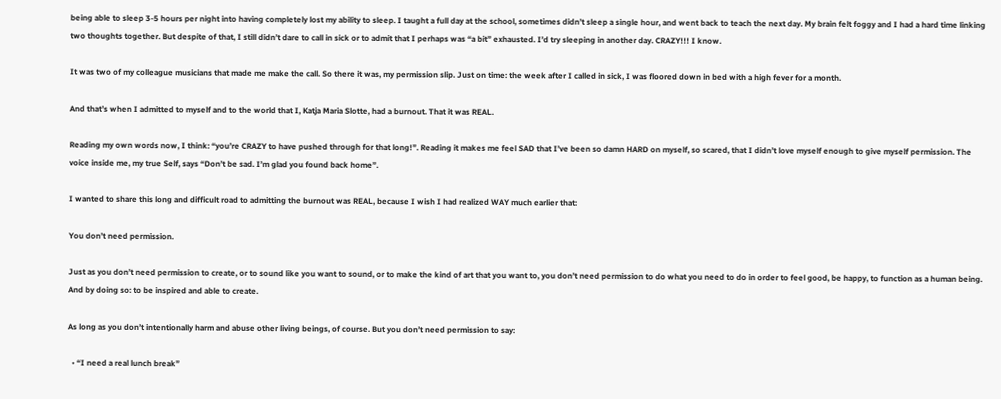being able to sleep 3-5 hours per night into having completely lost my ability to sleep. I taught a full day at the school, sometimes didn’t sleep a single hour, and went back to teach the next day. My brain felt foggy and I had a hard time linking two thoughts together. But despite of that, I still didn’t dare to call in sick or to admit that I perhaps was “a bit” exhausted. I’d try sleeping in another day. CRAZY!!! I know.

It was two of my colleague musicians that made me make the call. So there it was, my permission slip. Just on time: the week after I called in sick, I was floored down in bed with a high fever for a month.

And that’s when I admitted to myself and to the world that I, Katja Maria Slotte, had a burnout. That it was REAL.

Reading my own words now, I think: “you’re CRAZY to have pushed through for that long!”. Reading it makes me feel SAD that I’ve been so damn HARD on myself, so scared, that I didn’t love myself enough to give myself permission. The voice inside me, my true Self, says “Don’t be sad. I’m glad you found back home”.

I wanted to share this long and difficult road to admitting the burnout was REAL, because I wish I had realized WAY much earlier that:

You don’t need permission.

Just as you don’t need permission to create, or to sound like you want to sound, or to make the kind of art that you want to, you don’t need permission to do what you need to do in order to feel good, be happy, to function as a human being. And by doing so: to be inspired and able to create.

As long as you don’t intentionally harm and abuse other living beings, of course. But you don’t need permission to say:

  • “I need a real lunch break”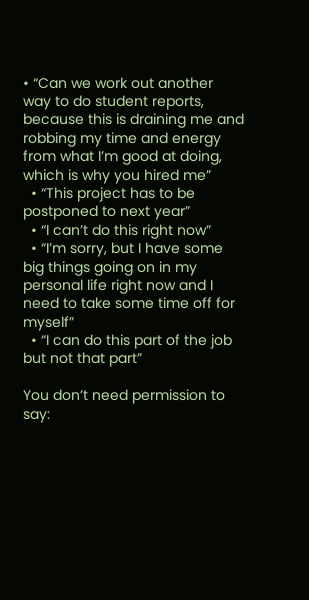• “Can we work out another way to do student reports, because this is draining me and robbing my time and energy from what I’m good at doing, which is why you hired me”
  • “This project has to be postponed to next year”
  • “I can’t do this right now”
  • “I’m sorry, but I have some big things going on in my personal life right now and I need to take some time off for myself”
  • “I can do this part of the job but not that part”

You don’t need permission to say: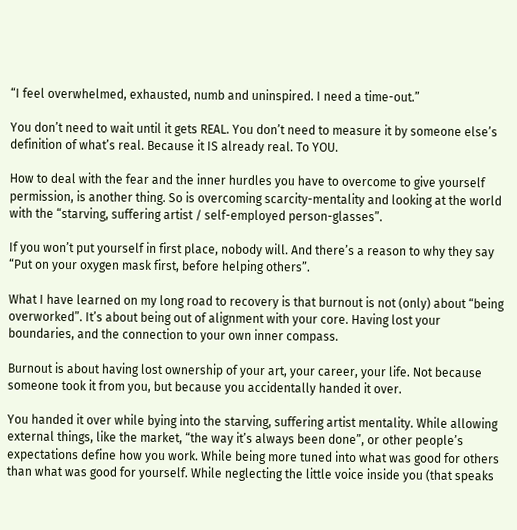“I feel overwhelmed, exhausted, numb and uninspired. I need a time-out.”

You don’t need to wait until it gets REAL. You don’t need to measure it by someone else’s definition of what’s real. Because it IS already real. To YOU.

How to deal with the fear and the inner hurdles you have to overcome to give yourself permission, is another thing. So is overcoming scarcity-mentality and looking at the world with the “starving, suffering artist / self-employed person-glasses”.

If you won’t put yourself in first place, nobody will. And there’s a reason to why they say “Put on your oxygen mask first, before helping others”.

What I have learned on my long road to recovery is that burnout is not (only) about “being overworked”. It’s about being out of alignment with your core. Having lost your boundaries, and the connection to your own inner compass.

Burnout is about having lost ownership of your art, your career, your life. Not because someone took it from you, but because you accidentally handed it over.

You handed it over while bying into the starving, suffering artist mentality. While allowing external things, like the market, “the way it’s always been done”, or other people’s expectations define how you work. While being more tuned into what was good for others than what was good for yourself. While neglecting the little voice inside you (that speaks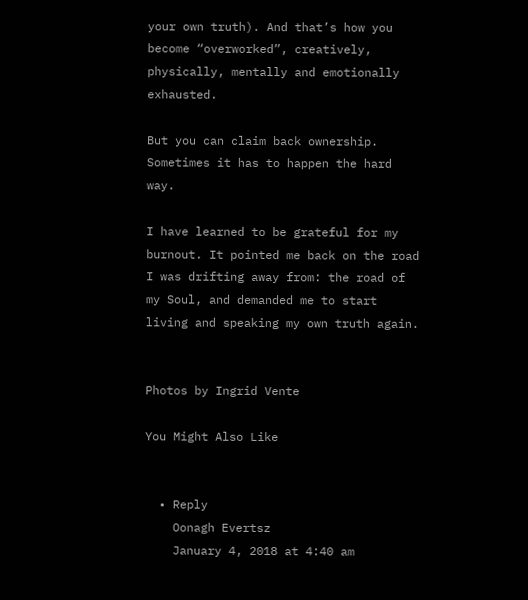your own truth). And that’s how you become “overworked”, creatively, physically, mentally and emotionally exhausted.

But you can claim back ownership. Sometimes it has to happen the hard way.

I have learned to be grateful for my burnout. It pointed me back on the road I was drifting away from: the road of my Soul, and demanded me to start living and speaking my own truth again.


Photos by Ingrid Vente

You Might Also Like


  • Reply
    Oonagh Evertsz
    January 4, 2018 at 4:40 am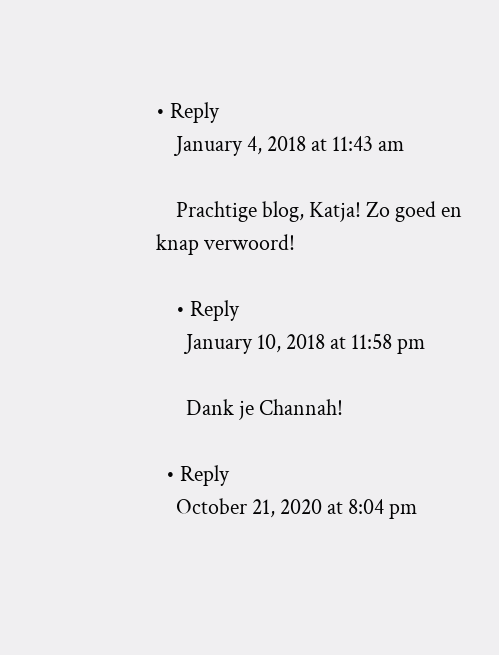• Reply
    January 4, 2018 at 11:43 am

    Prachtige blog, Katja! Zo goed en knap verwoord!

    • Reply
      January 10, 2018 at 11:58 pm

      Dank je Channah!

  • Reply
    October 21, 2020 at 8:04 pm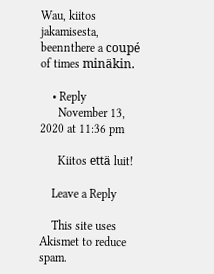Wau, kiitos jakamisesta, beennthere a coupé of times minäkin.

    • Reply
      November 13, 2020 at 11:36 pm

      Kiitos että luit!

    Leave a Reply

    This site uses Akismet to reduce spam.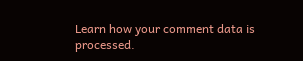Learn how your comment data is processed.